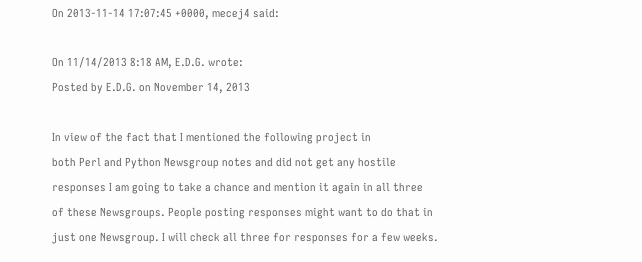On 2013-11-14 17:07:45 +0000, mecej4 said:

On 11/14/2013 8:18 AM, E.D.G. wrote:
Posted by E.D.G. on November 14, 2013

In view of the fact that I mentioned the following project in
both Perl and Python Newsgroup notes and did not get any hostile
responses I am going to take a chance and mention it again in all three
of these Newsgroups. People posting responses might want to do that in
just one Newsgroup. I will check all three for responses for a few weeks.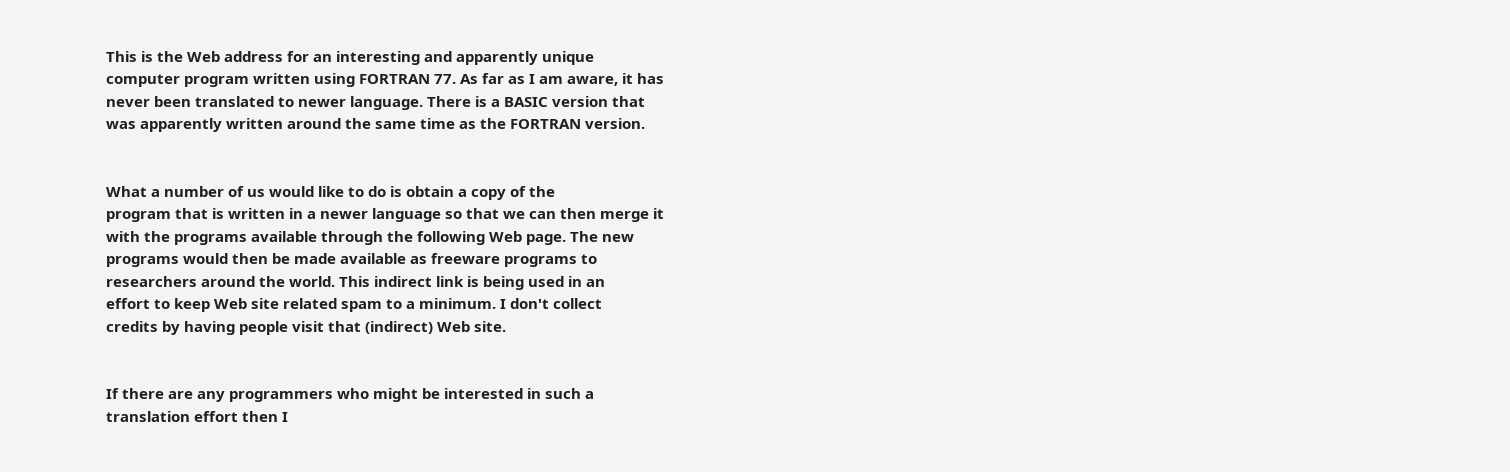This is the Web address for an interesting and apparently unique
computer program written using FORTRAN 77. As far as I am aware, it has
never been translated to newer language. There is a BASIC version that
was apparently written around the same time as the FORTRAN version.


What a number of us would like to do is obtain a copy of the
program that is written in a newer language so that we can then merge it
with the programs available through the following Web page. The new
programs would then be made available as freeware programs to
researchers around the world. This indirect link is being used in an
effort to keep Web site related spam to a minimum. I don't collect
credits by having people visit that (indirect) Web site.


If there are any programmers who might be interested in such a
translation effort then I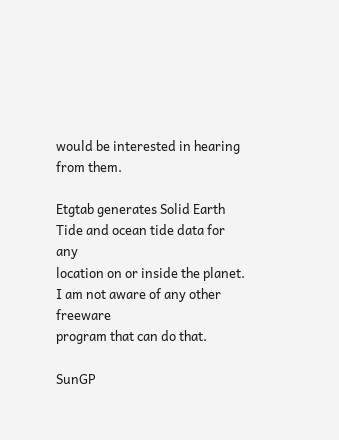would be interested in hearing from them.

Etgtab generates Solid Earth Tide and ocean tide data for any
location on or inside the planet. I am not aware of any other freeware
program that can do that.

SunGP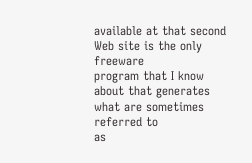available at that second Web site is the only freeware
program that I know about that generates what are sometimes referred to
as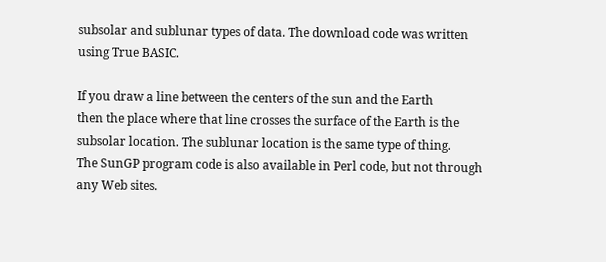subsolar and sublunar types of data. The download code was written
using True BASIC.

If you draw a line between the centers of the sun and the Earth
then the place where that line crosses the surface of the Earth is the
subsolar location. The sublunar location is the same type of thing.
The SunGP program code is also available in Perl code, but not through
any Web sites.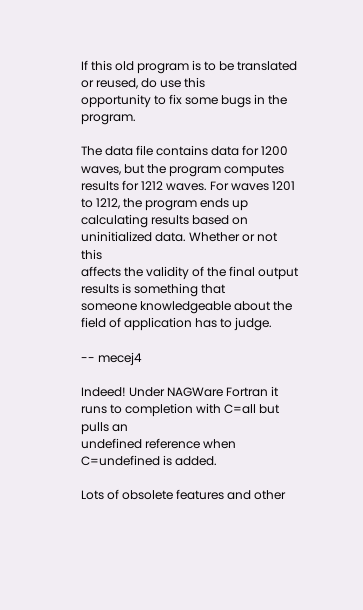If this old program is to be translated or reused, do use this
opportunity to fix some bugs in the program.

The data file contains data for 1200 waves, but the program computes
results for 1212 waves. For waves 1201 to 1212, the program ends up
calculating results based on uninitialized data. Whether or not this
affects the validity of the final output results is something that
someone knowledgeable about the field of application has to judge.

-- mecej4

Indeed! Under NAGWare Fortran it runs to completion with C=all but pulls an
undefined reference when C=undefined is added.

Lots of obsolete features and other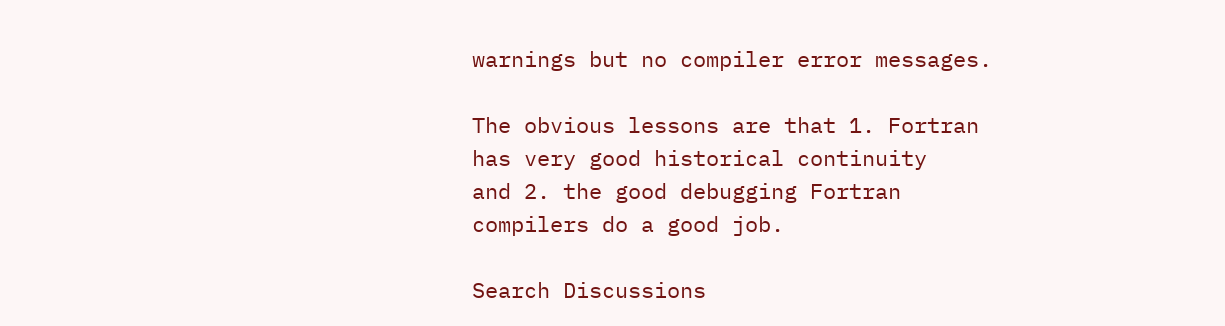warnings but no compiler error messages.

The obvious lessons are that 1. Fortran has very good historical continuity
and 2. the good debugging Fortran compilers do a good job.

Search Discussions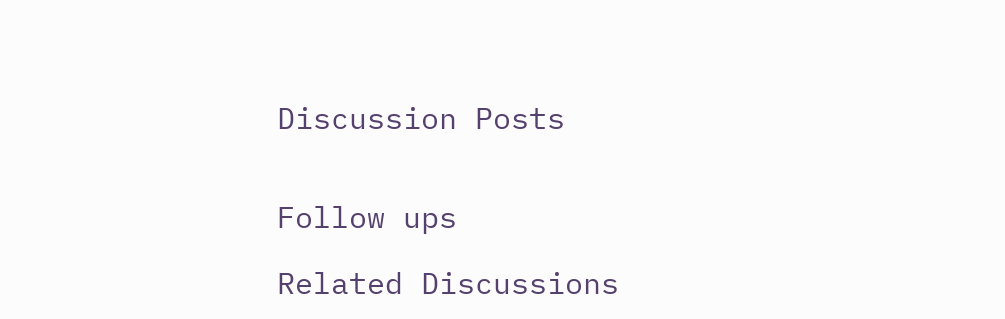Discussion Posts


Follow ups

Related Discussions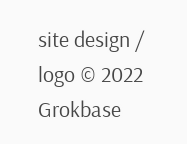site design / logo © 2022 Grokbase